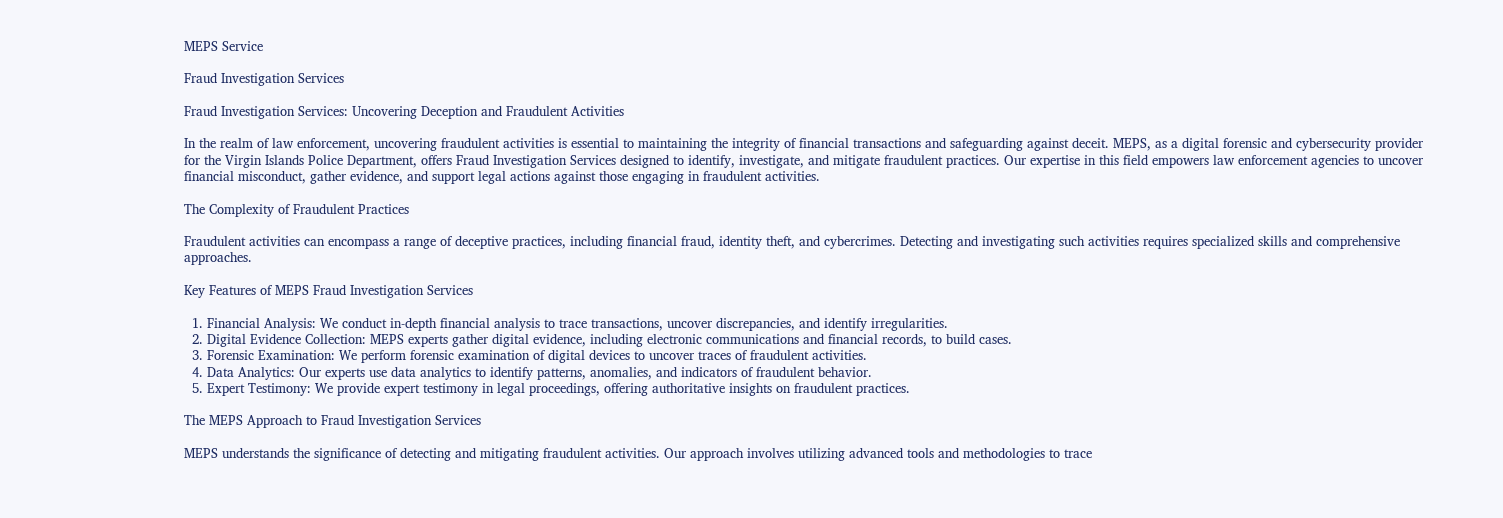MEPS Service

Fraud Investigation Services

Fraud Investigation Services: Uncovering Deception and Fraudulent Activities

In the realm of law enforcement, uncovering fraudulent activities is essential to maintaining the integrity of financial transactions and safeguarding against deceit. MEPS, as a digital forensic and cybersecurity provider for the Virgin Islands Police Department, offers Fraud Investigation Services designed to identify, investigate, and mitigate fraudulent practices. Our expertise in this field empowers law enforcement agencies to uncover financial misconduct, gather evidence, and support legal actions against those engaging in fraudulent activities.

The Complexity of Fraudulent Practices

Fraudulent activities can encompass a range of deceptive practices, including financial fraud, identity theft, and cybercrimes. Detecting and investigating such activities requires specialized skills and comprehensive approaches.

Key Features of MEPS Fraud Investigation Services

  1. Financial Analysis: We conduct in-depth financial analysis to trace transactions, uncover discrepancies, and identify irregularities.
  2. Digital Evidence Collection: MEPS experts gather digital evidence, including electronic communications and financial records, to build cases.
  3. Forensic Examination: We perform forensic examination of digital devices to uncover traces of fraudulent activities.
  4. Data Analytics: Our experts use data analytics to identify patterns, anomalies, and indicators of fraudulent behavior.
  5. Expert Testimony: We provide expert testimony in legal proceedings, offering authoritative insights on fraudulent practices.

The MEPS Approach to Fraud Investigation Services

MEPS understands the significance of detecting and mitigating fraudulent activities. Our approach involves utilizing advanced tools and methodologies to trace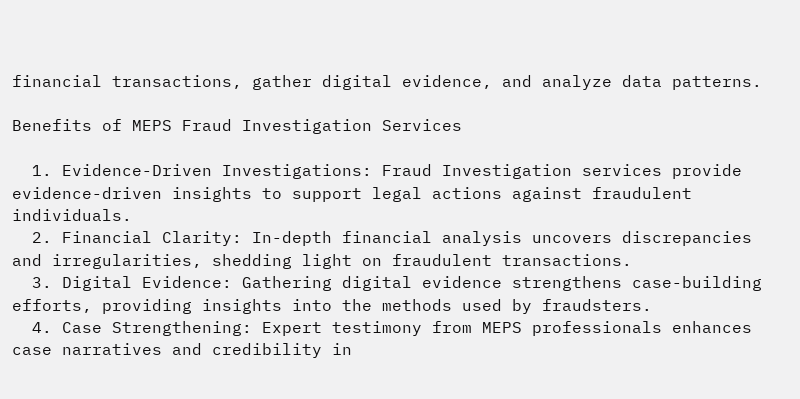financial transactions, gather digital evidence, and analyze data patterns.

Benefits of MEPS Fraud Investigation Services

  1. Evidence-Driven Investigations: Fraud Investigation services provide evidence-driven insights to support legal actions against fraudulent individuals.
  2. Financial Clarity: In-depth financial analysis uncovers discrepancies and irregularities, shedding light on fraudulent transactions.
  3. Digital Evidence: Gathering digital evidence strengthens case-building efforts, providing insights into the methods used by fraudsters.
  4. Case Strengthening: Expert testimony from MEPS professionals enhances case narratives and credibility in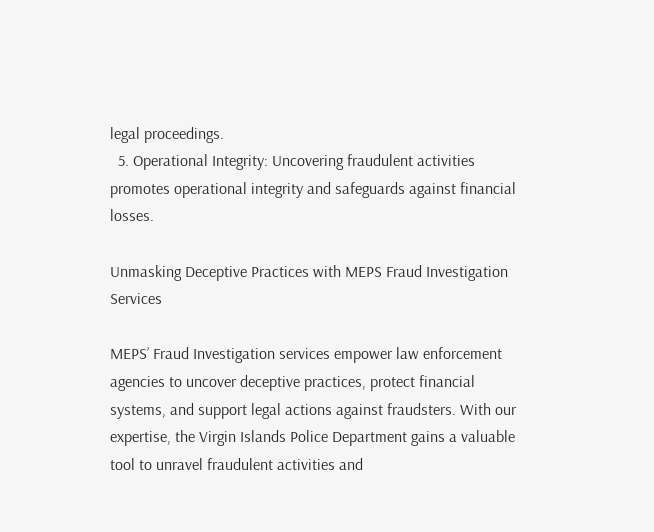legal proceedings.
  5. Operational Integrity: Uncovering fraudulent activities promotes operational integrity and safeguards against financial losses.

Unmasking Deceptive Practices with MEPS Fraud Investigation Services

MEPS’ Fraud Investigation services empower law enforcement agencies to uncover deceptive practices, protect financial systems, and support legal actions against fraudsters. With our expertise, the Virgin Islands Police Department gains a valuable tool to unravel fraudulent activities and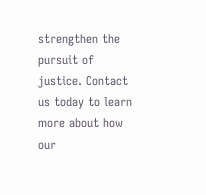strengthen the pursuit of justice. Contact us today to learn more about how our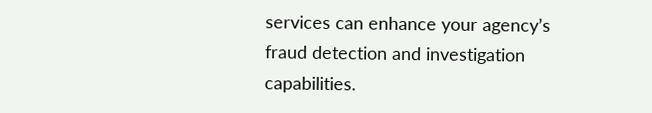services can enhance your agency’s fraud detection and investigation capabilities.